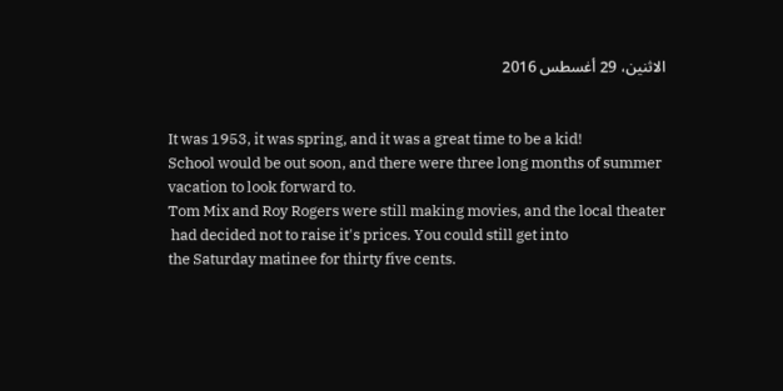الاثنين، 29 أغسطس 2016


It was 1953, it was spring, and it was a great time to be a kid!
School would be out soon, and there were three long months of summer vacation to look forward to.
Tom Mix and Roy Rogers were still making movies, and the local theater
 had decided not to raise it's prices. You could still get into
the Saturday matinee for thirty five cents.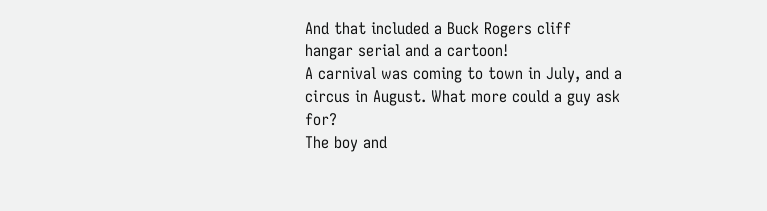And that included a Buck Rogers cliff hangar serial and a cartoon!
A carnival was coming to town in July, and a circus in August. What more could a guy ask for?
The boy and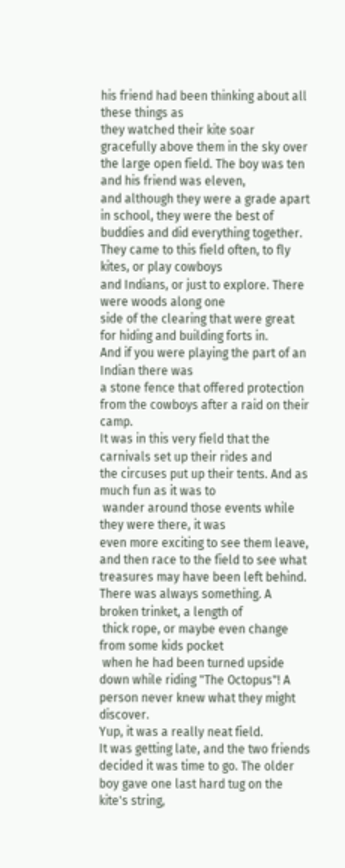his friend had been thinking about all these things as
they watched their kite soar gracefully above them in the sky over
the large open field. The boy was ten and his friend was eleven,
and although they were a grade apart in school, they were the best of buddies and did everything together.
They came to this field often, to fly kites, or play cowboys
and Indians, or just to explore. There were woods along one
side of the clearing that were great for hiding and building forts in.
And if you were playing the part of an Indian there was
a stone fence that offered protection from the cowboys after a raid on their camp.
It was in this very field that the carnivals set up their rides and
the circuses put up their tents. And as much fun as it was to
 wander around those events while they were there, it was
even more exciting to see them leave, and then race to the field to see what treasures may have been left behind.
There was always something. A broken trinket, a length of
 thick rope, or maybe even change from some kids pocket
 when he had been turned upside down while riding "The Octopus"! A person never knew what they might discover.
Yup, it was a really neat field.
It was getting late, and the two friends decided it was time to go. The older boy gave one last hard tug on the kite's string,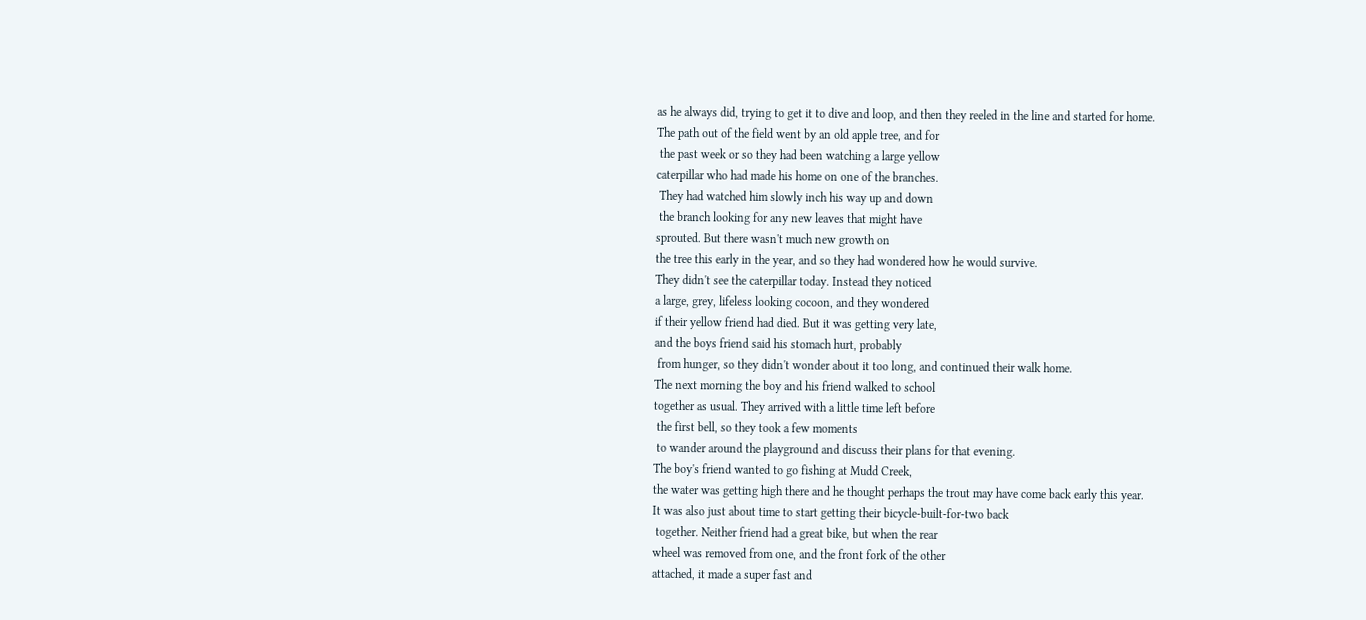as he always did, trying to get it to dive and loop, and then they reeled in the line and started for home.
The path out of the field went by an old apple tree, and for
 the past week or so they had been watching a large yellow
caterpillar who had made his home on one of the branches.
 They had watched him slowly inch his way up and down
 the branch looking for any new leaves that might have
sprouted. But there wasn't much new growth on
the tree this early in the year, and so they had wondered how he would survive.
They didn't see the caterpillar today. Instead they noticed
a large, grey, lifeless looking cocoon, and they wondered
if their yellow friend had died. But it was getting very late,
and the boys friend said his stomach hurt, probably
 from hunger, so they didn't wonder about it too long, and continued their walk home.
The next morning the boy and his friend walked to school
together as usual. They arrived with a little time left before
 the first bell, so they took a few moments
 to wander around the playground and discuss their plans for that evening.
The boy's friend wanted to go fishing at Mudd Creek,
the water was getting high there and he thought perhaps the trout may have come back early this year.
It was also just about time to start getting their bicycle-built-for-two back
 together. Neither friend had a great bike, but when the rear
wheel was removed from one, and the front fork of the other
attached, it made a super fast and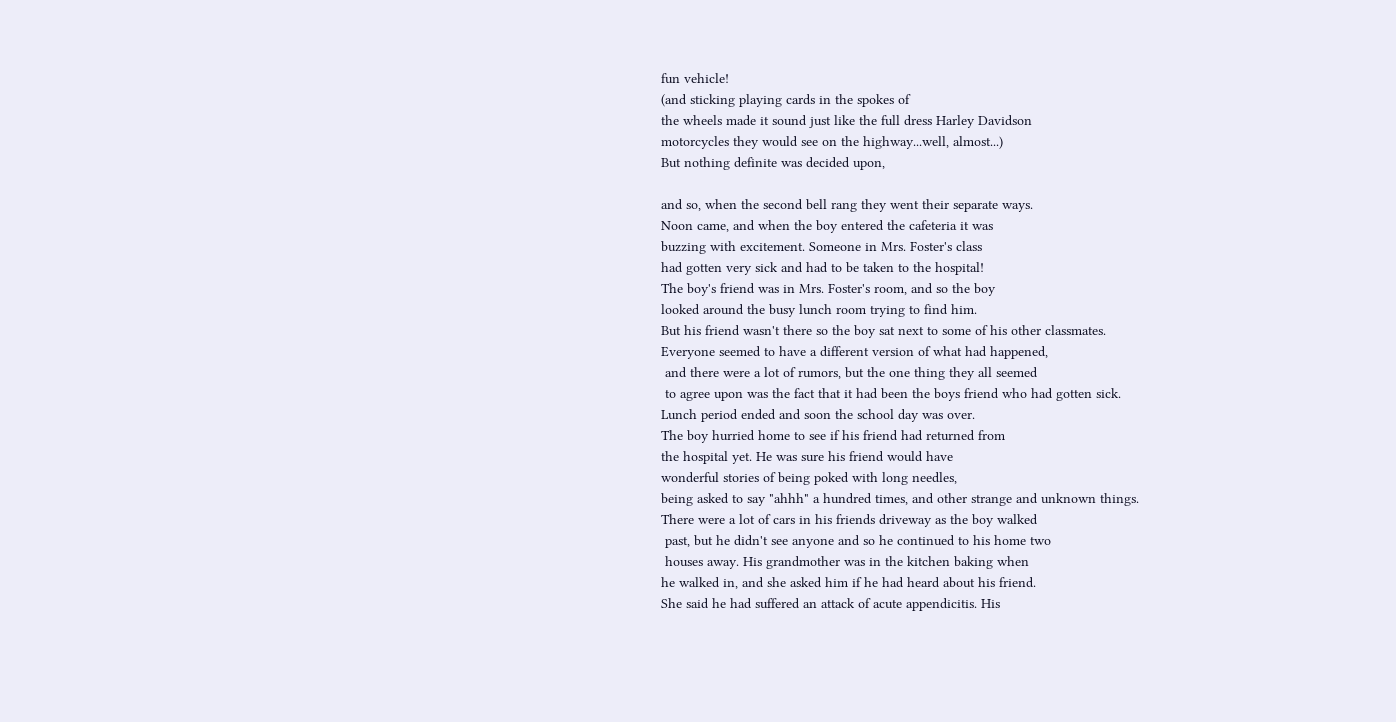fun vehicle!
(and sticking playing cards in the spokes of
the wheels made it sound just like the full dress Harley Davidson
motorcycles they would see on the highway...well, almost...)
But nothing definite was decided upon,

and so, when the second bell rang they went their separate ways.
Noon came, and when the boy entered the cafeteria it was
buzzing with excitement. Someone in Mrs. Foster's class
had gotten very sick and had to be taken to the hospital!
The boy's friend was in Mrs. Foster's room, and so the boy
looked around the busy lunch room trying to find him.
But his friend wasn't there so the boy sat next to some of his other classmates.
Everyone seemed to have a different version of what had happened,
 and there were a lot of rumors, but the one thing they all seemed
 to agree upon was the fact that it had been the boys friend who had gotten sick.
Lunch period ended and soon the school day was over.
The boy hurried home to see if his friend had returned from
the hospital yet. He was sure his friend would have
wonderful stories of being poked with long needles,
being asked to say "ahhh" a hundred times, and other strange and unknown things.
There were a lot of cars in his friends driveway as the boy walked
 past, but he didn't see anyone and so he continued to his home two
 houses away. His grandmother was in the kitchen baking when
he walked in, and she asked him if he had heard about his friend.
She said he had suffered an attack of acute appendicitis. His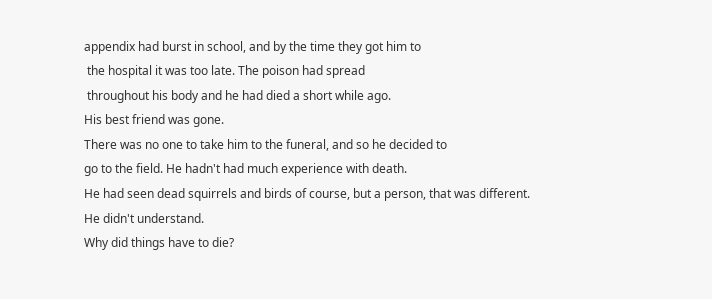appendix had burst in school, and by the time they got him to
 the hospital it was too late. The poison had spread
 throughout his body and he had died a short while ago.
His best friend was gone.
There was no one to take him to the funeral, and so he decided to
go to the field. He hadn't had much experience with death.
He had seen dead squirrels and birds of course, but a person, that was different. He didn't understand.
Why did things have to die?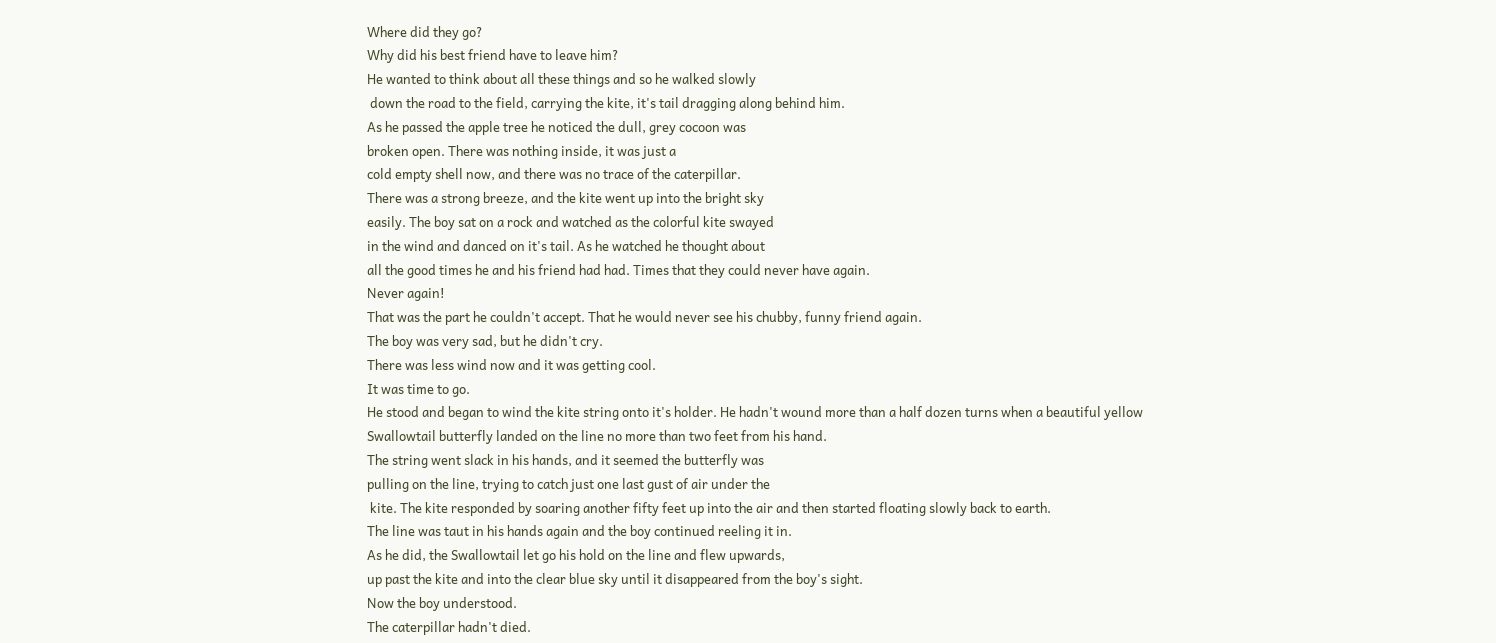Where did they go?
Why did his best friend have to leave him?
He wanted to think about all these things and so he walked slowly
 down the road to the field, carrying the kite, it's tail dragging along behind him.
As he passed the apple tree he noticed the dull, grey cocoon was
broken open. There was nothing inside, it was just a
cold empty shell now, and there was no trace of the caterpillar.
There was a strong breeze, and the kite went up into the bright sky
easily. The boy sat on a rock and watched as the colorful kite swayed
in the wind and danced on it's tail. As he watched he thought about
all the good times he and his friend had had. Times that they could never have again.
Never again!
That was the part he couldn't accept. That he would never see his chubby, funny friend again.
The boy was very sad, but he didn't cry.
There was less wind now and it was getting cool.
It was time to go.
He stood and began to wind the kite string onto it's holder. He hadn't wound more than a half dozen turns when a beautiful yellow
Swallowtail butterfly landed on the line no more than two feet from his hand.
The string went slack in his hands, and it seemed the butterfly was
pulling on the line, trying to catch just one last gust of air under the
 kite. The kite responded by soaring another fifty feet up into the air and then started floating slowly back to earth.
The line was taut in his hands again and the boy continued reeling it in.
As he did, the Swallowtail let go his hold on the line and flew upwards,
up past the kite and into the clear blue sky until it disappeared from the boy's sight.
Now the boy understood.
The caterpillar hadn't died.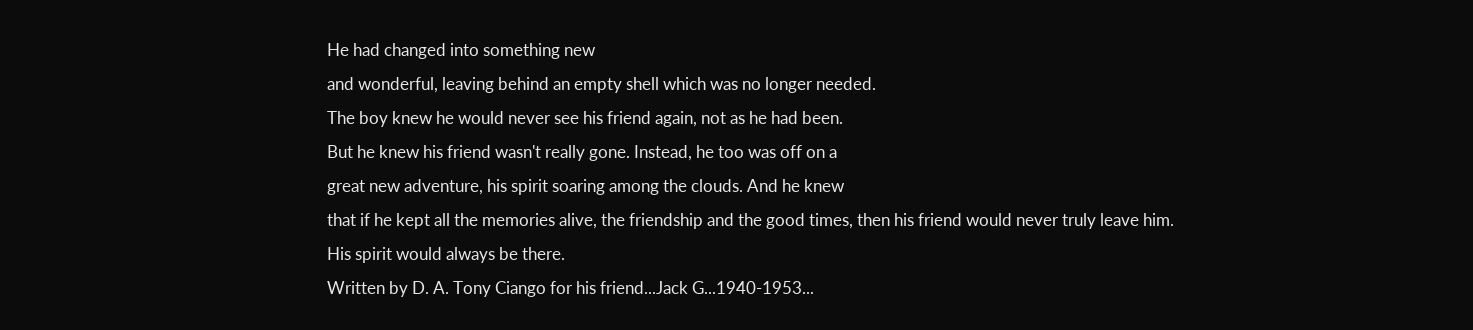He had changed into something new
and wonderful, leaving behind an empty shell which was no longer needed.
The boy knew he would never see his friend again, not as he had been.
But he knew his friend wasn't really gone. Instead, he too was off on a
great new adventure, his spirit soaring among the clouds. And he knew
that if he kept all the memories alive, the friendship and the good times, then his friend would never truly leave him.
His spirit would always be there.
Written by D. A. Tony Ciango for his friend...Jack G...1940-1953...